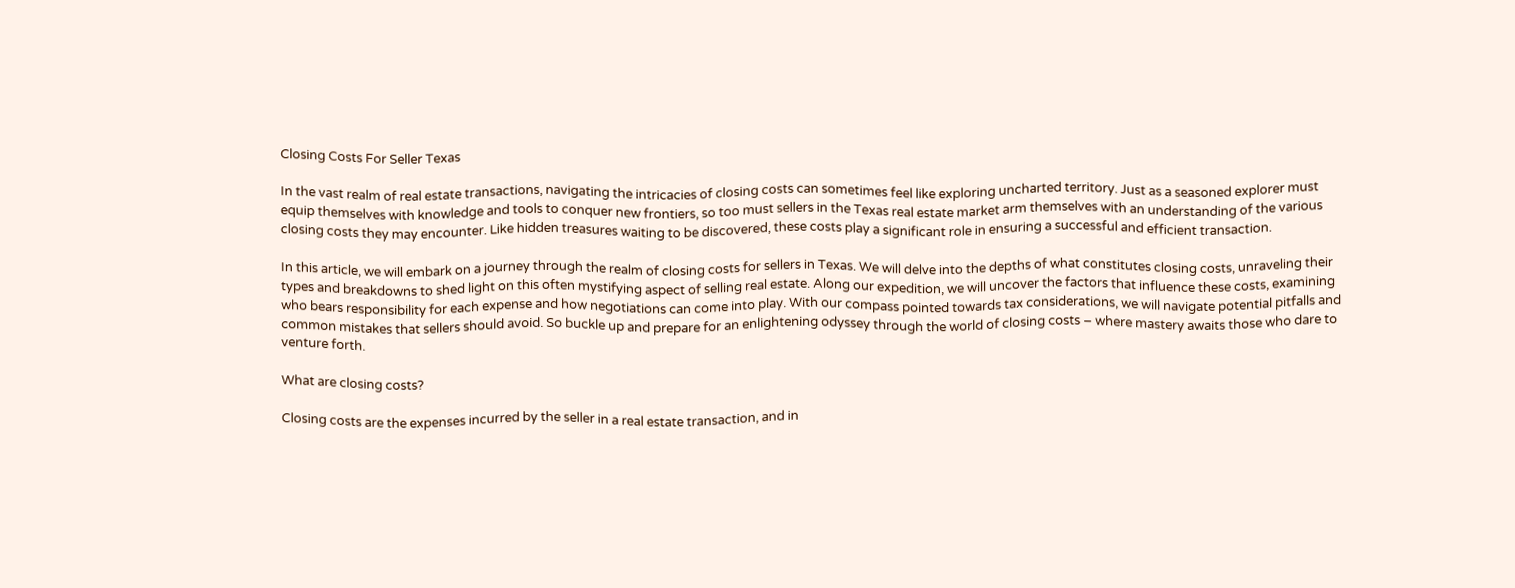Closing Costs For Seller Texas

In the vast realm of real estate transactions, navigating the intricacies of closing costs can sometimes feel like exploring uncharted territory. Just as a seasoned explorer must equip themselves with knowledge and tools to conquer new frontiers, so too must sellers in the Texas real estate market arm themselves with an understanding of the various closing costs they may encounter. Like hidden treasures waiting to be discovered, these costs play a significant role in ensuring a successful and efficient transaction.

In this article, we will embark on a journey through the realm of closing costs for sellers in Texas. We will delve into the depths of what constitutes closing costs, unraveling their types and breakdowns to shed light on this often mystifying aspect of selling real estate. Along our expedition, we will uncover the factors that influence these costs, examining who bears responsibility for each expense and how negotiations can come into play. With our compass pointed towards tax considerations, we will navigate potential pitfalls and common mistakes that sellers should avoid. So buckle up and prepare for an enlightening odyssey through the world of closing costs – where mastery awaits those who dare to venture forth.

What are closing costs?

Closing costs are the expenses incurred by the seller in a real estate transaction, and in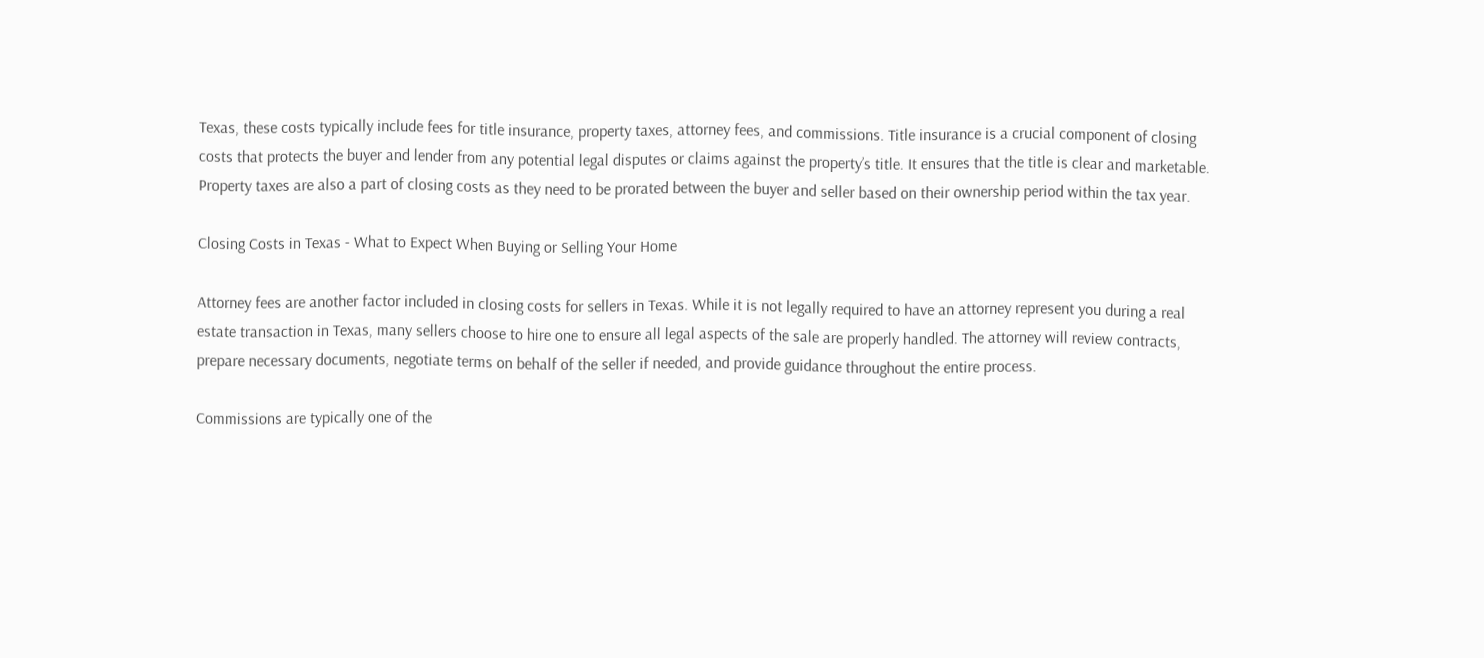Texas, these costs typically include fees for title insurance, property taxes, attorney fees, and commissions. Title insurance is a crucial component of closing costs that protects the buyer and lender from any potential legal disputes or claims against the property’s title. It ensures that the title is clear and marketable. Property taxes are also a part of closing costs as they need to be prorated between the buyer and seller based on their ownership period within the tax year.

Closing Costs in Texas - What to Expect When Buying or Selling Your Home

Attorney fees are another factor included in closing costs for sellers in Texas. While it is not legally required to have an attorney represent you during a real estate transaction in Texas, many sellers choose to hire one to ensure all legal aspects of the sale are properly handled. The attorney will review contracts, prepare necessary documents, negotiate terms on behalf of the seller if needed, and provide guidance throughout the entire process.

Commissions are typically one of the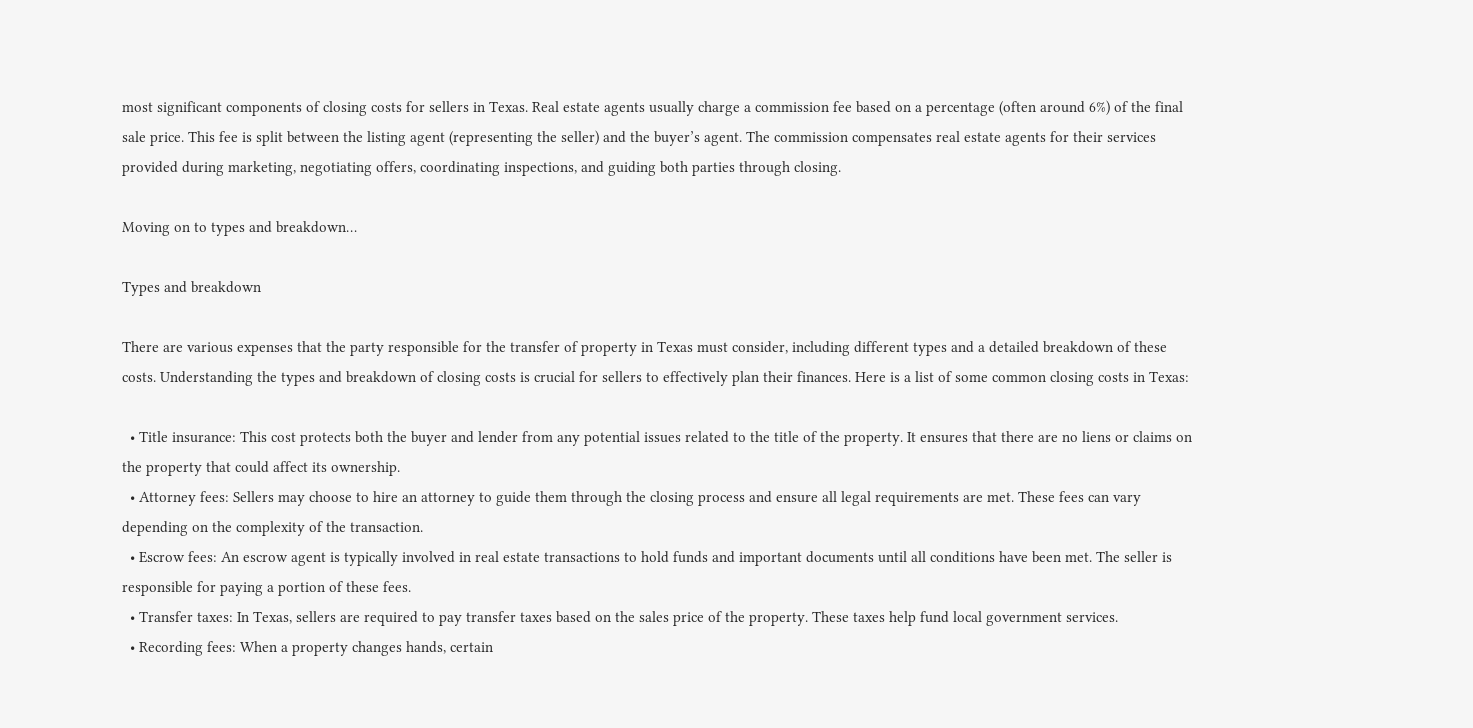most significant components of closing costs for sellers in Texas. Real estate agents usually charge a commission fee based on a percentage (often around 6%) of the final sale price. This fee is split between the listing agent (representing the seller) and the buyer’s agent. The commission compensates real estate agents for their services provided during marketing, negotiating offers, coordinating inspections, and guiding both parties through closing.

Moving on to types and breakdown…

Types and breakdown

There are various expenses that the party responsible for the transfer of property in Texas must consider, including different types and a detailed breakdown of these costs. Understanding the types and breakdown of closing costs is crucial for sellers to effectively plan their finances. Here is a list of some common closing costs in Texas:

  • Title insurance: This cost protects both the buyer and lender from any potential issues related to the title of the property. It ensures that there are no liens or claims on the property that could affect its ownership.
  • Attorney fees: Sellers may choose to hire an attorney to guide them through the closing process and ensure all legal requirements are met. These fees can vary depending on the complexity of the transaction.
  • Escrow fees: An escrow agent is typically involved in real estate transactions to hold funds and important documents until all conditions have been met. The seller is responsible for paying a portion of these fees.
  • Transfer taxes: In Texas, sellers are required to pay transfer taxes based on the sales price of the property. These taxes help fund local government services.
  • Recording fees: When a property changes hands, certain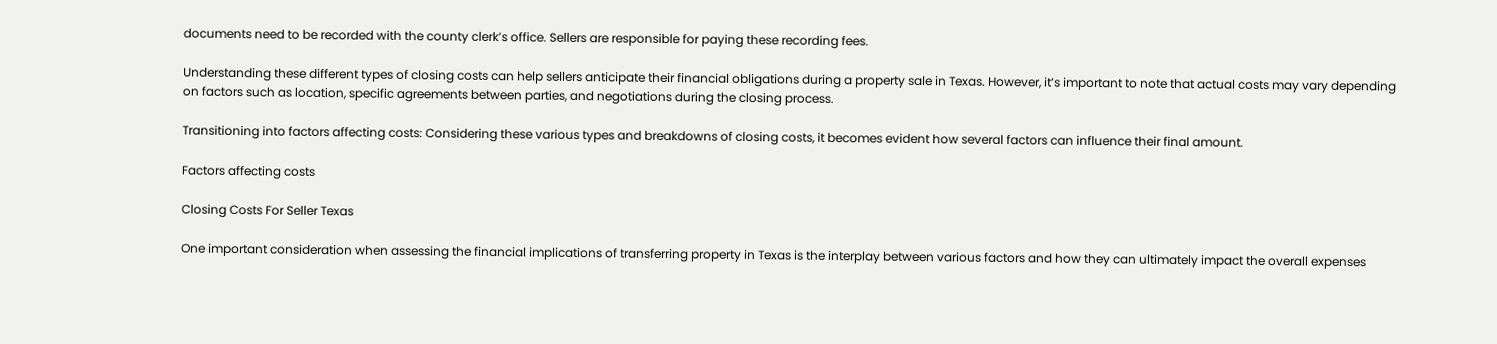documents need to be recorded with the county clerk’s office. Sellers are responsible for paying these recording fees.

Understanding these different types of closing costs can help sellers anticipate their financial obligations during a property sale in Texas. However, it’s important to note that actual costs may vary depending on factors such as location, specific agreements between parties, and negotiations during the closing process.

Transitioning into factors affecting costs: Considering these various types and breakdowns of closing costs, it becomes evident how several factors can influence their final amount.

Factors affecting costs

Closing Costs For Seller Texas

One important consideration when assessing the financial implications of transferring property in Texas is the interplay between various factors and how they can ultimately impact the overall expenses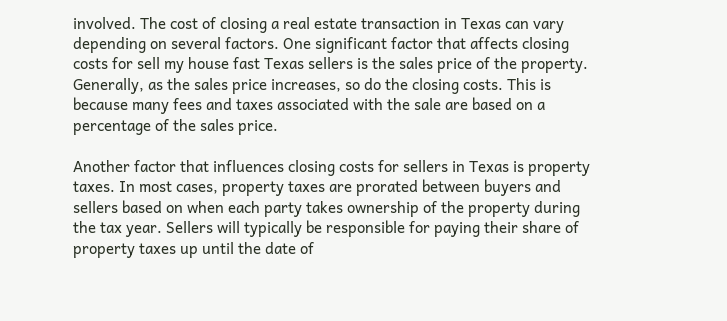involved. The cost of closing a real estate transaction in Texas can vary depending on several factors. One significant factor that affects closing costs for sell my house fast Texas sellers is the sales price of the property. Generally, as the sales price increases, so do the closing costs. This is because many fees and taxes associated with the sale are based on a percentage of the sales price.

Another factor that influences closing costs for sellers in Texas is property taxes. In most cases, property taxes are prorated between buyers and sellers based on when each party takes ownership of the property during the tax year. Sellers will typically be responsible for paying their share of property taxes up until the date of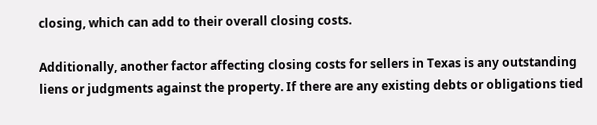closing, which can add to their overall closing costs.

Additionally, another factor affecting closing costs for sellers in Texas is any outstanding liens or judgments against the property. If there are any existing debts or obligations tied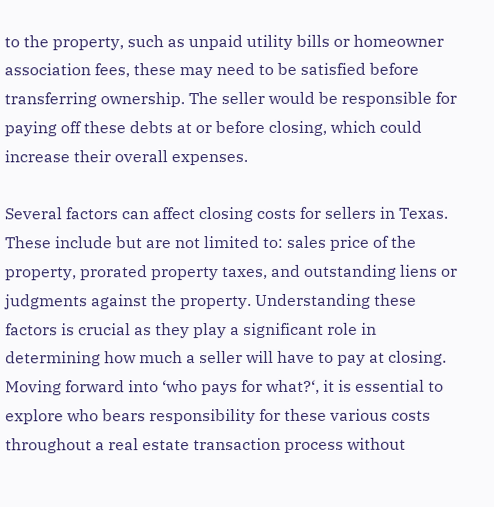to the property, such as unpaid utility bills or homeowner association fees, these may need to be satisfied before transferring ownership. The seller would be responsible for paying off these debts at or before closing, which could increase their overall expenses.

Several factors can affect closing costs for sellers in Texas. These include but are not limited to: sales price of the property, prorated property taxes, and outstanding liens or judgments against the property. Understanding these factors is crucial as they play a significant role in determining how much a seller will have to pay at closing. Moving forward into ‘who pays for what?‘, it is essential to explore who bears responsibility for these various costs throughout a real estate transaction process without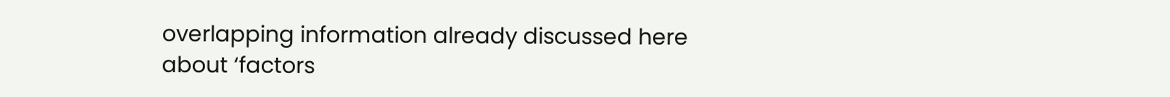overlapping information already discussed here about ‘factors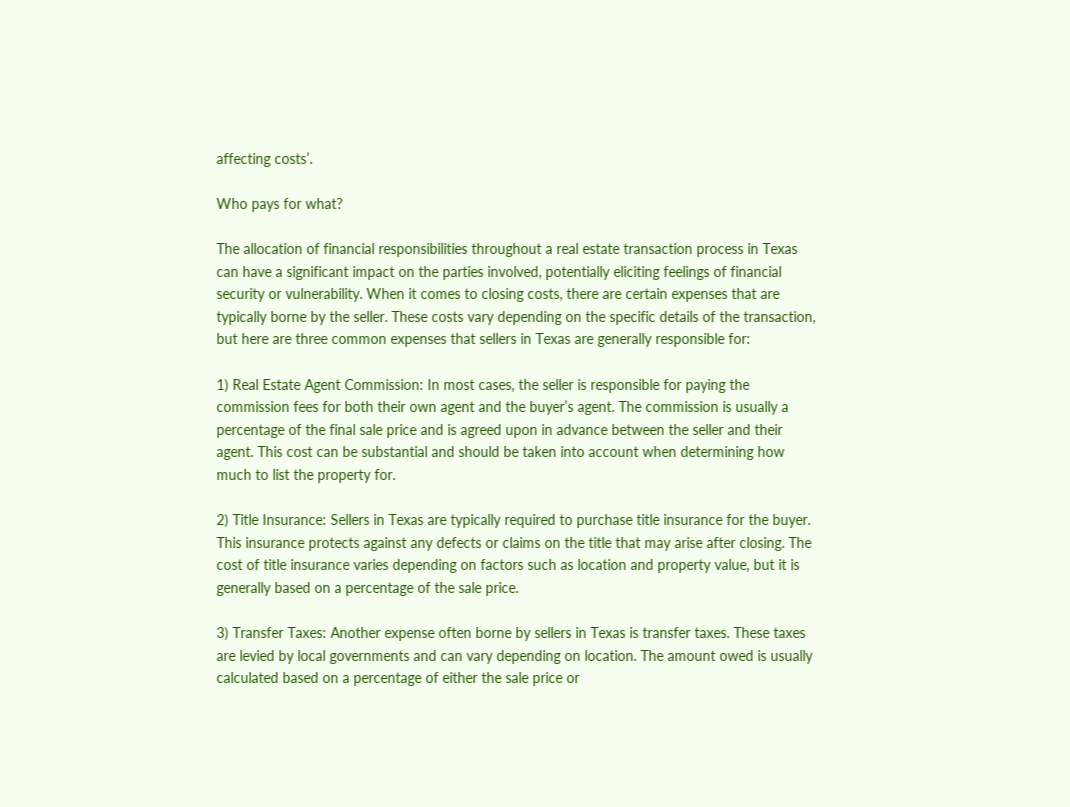affecting costs’.

Who pays for what?

The allocation of financial responsibilities throughout a real estate transaction process in Texas can have a significant impact on the parties involved, potentially eliciting feelings of financial security or vulnerability. When it comes to closing costs, there are certain expenses that are typically borne by the seller. These costs vary depending on the specific details of the transaction, but here are three common expenses that sellers in Texas are generally responsible for:

1) Real Estate Agent Commission: In most cases, the seller is responsible for paying the commission fees for both their own agent and the buyer’s agent. The commission is usually a percentage of the final sale price and is agreed upon in advance between the seller and their agent. This cost can be substantial and should be taken into account when determining how much to list the property for.

2) Title Insurance: Sellers in Texas are typically required to purchase title insurance for the buyer. This insurance protects against any defects or claims on the title that may arise after closing. The cost of title insurance varies depending on factors such as location and property value, but it is generally based on a percentage of the sale price.

3) Transfer Taxes: Another expense often borne by sellers in Texas is transfer taxes. These taxes are levied by local governments and can vary depending on location. The amount owed is usually calculated based on a percentage of either the sale price or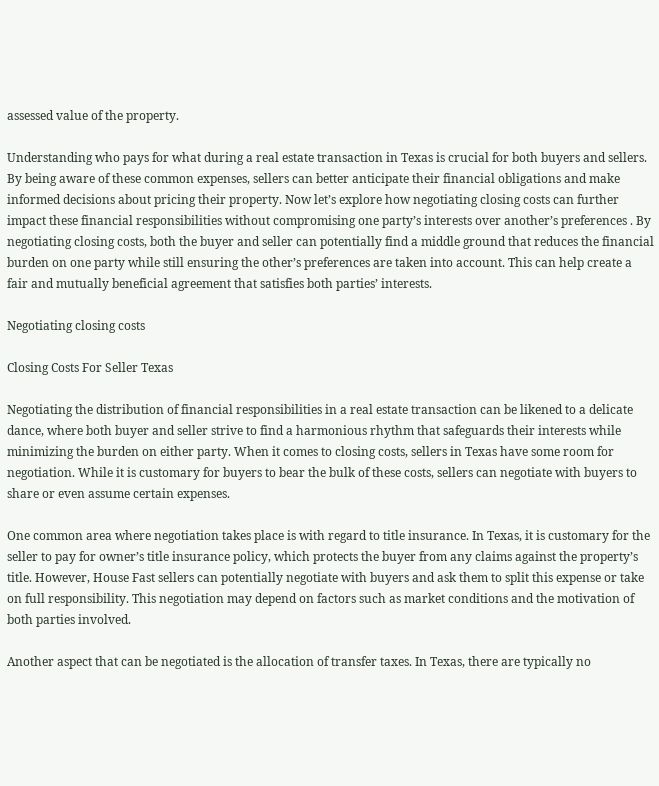assessed value of the property.

Understanding who pays for what during a real estate transaction in Texas is crucial for both buyers and sellers. By being aware of these common expenses, sellers can better anticipate their financial obligations and make informed decisions about pricing their property. Now let’s explore how negotiating closing costs can further impact these financial responsibilities without compromising one party’s interests over another’s preferences . By negotiating closing costs, both the buyer and seller can potentially find a middle ground that reduces the financial burden on one party while still ensuring the other’s preferences are taken into account. This can help create a fair and mutually beneficial agreement that satisfies both parties’ interests.

Negotiating closing costs

Closing Costs For Seller Texas

Negotiating the distribution of financial responsibilities in a real estate transaction can be likened to a delicate dance, where both buyer and seller strive to find a harmonious rhythm that safeguards their interests while minimizing the burden on either party. When it comes to closing costs, sellers in Texas have some room for negotiation. While it is customary for buyers to bear the bulk of these costs, sellers can negotiate with buyers to share or even assume certain expenses.

One common area where negotiation takes place is with regard to title insurance. In Texas, it is customary for the seller to pay for owner’s title insurance policy, which protects the buyer from any claims against the property’s title. However, House Fast sellers can potentially negotiate with buyers and ask them to split this expense or take on full responsibility. This negotiation may depend on factors such as market conditions and the motivation of both parties involved.

Another aspect that can be negotiated is the allocation of transfer taxes. In Texas, there are typically no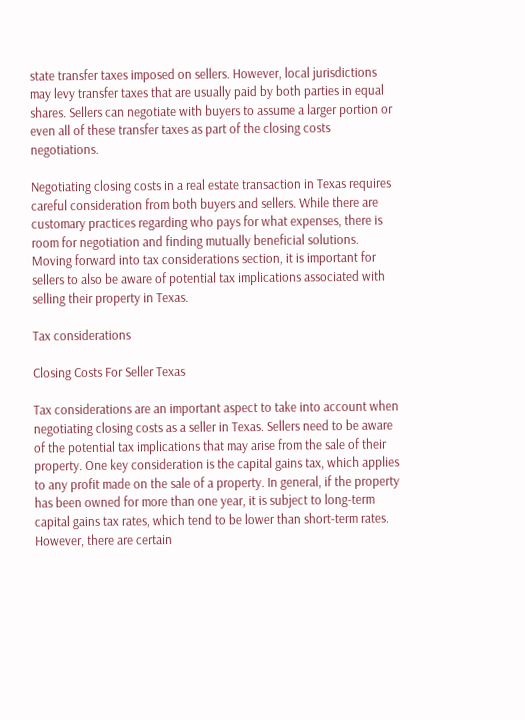state transfer taxes imposed on sellers. However, local jurisdictions may levy transfer taxes that are usually paid by both parties in equal shares. Sellers can negotiate with buyers to assume a larger portion or even all of these transfer taxes as part of the closing costs negotiations.

Negotiating closing costs in a real estate transaction in Texas requires careful consideration from both buyers and sellers. While there are customary practices regarding who pays for what expenses, there is room for negotiation and finding mutually beneficial solutions. Moving forward into tax considerations section, it is important for sellers to also be aware of potential tax implications associated with selling their property in Texas.

Tax considerations

Closing Costs For Seller Texas

Tax considerations are an important aspect to take into account when negotiating closing costs as a seller in Texas. Sellers need to be aware of the potential tax implications that may arise from the sale of their property. One key consideration is the capital gains tax, which applies to any profit made on the sale of a property. In general, if the property has been owned for more than one year, it is subject to long-term capital gains tax rates, which tend to be lower than short-term rates. However, there are certain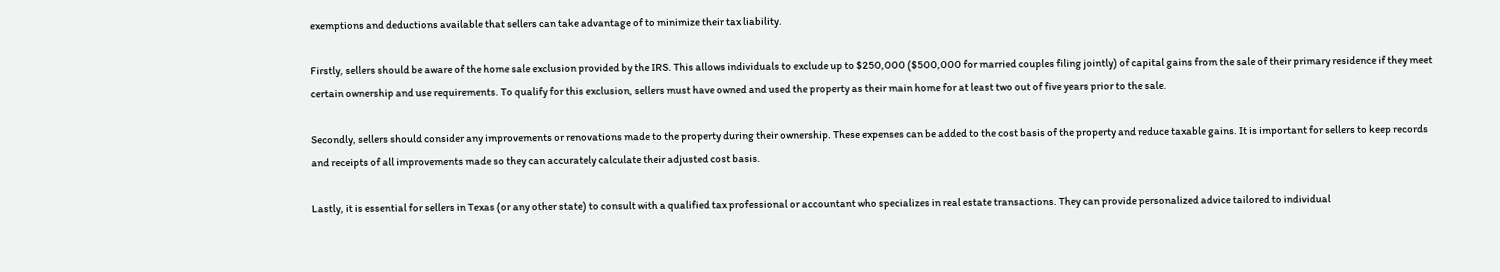exemptions and deductions available that sellers can take advantage of to minimize their tax liability.

Firstly, sellers should be aware of the home sale exclusion provided by the IRS. This allows individuals to exclude up to $250,000 ($500,000 for married couples filing jointly) of capital gains from the sale of their primary residence if they meet certain ownership and use requirements. To qualify for this exclusion, sellers must have owned and used the property as their main home for at least two out of five years prior to the sale.

Secondly, sellers should consider any improvements or renovations made to the property during their ownership. These expenses can be added to the cost basis of the property and reduce taxable gains. It is important for sellers to keep records and receipts of all improvements made so they can accurately calculate their adjusted cost basis.

Lastly, it is essential for sellers in Texas (or any other state) to consult with a qualified tax professional or accountant who specializes in real estate transactions. They can provide personalized advice tailored to individual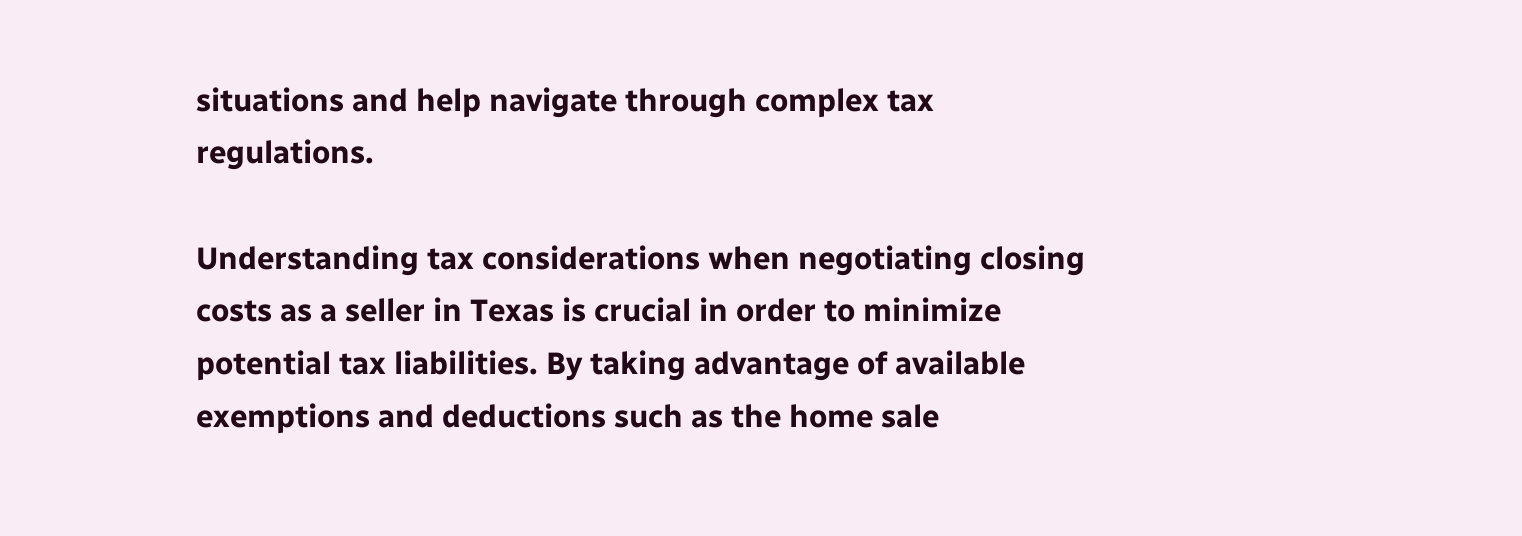situations and help navigate through complex tax regulations.

Understanding tax considerations when negotiating closing costs as a seller in Texas is crucial in order to minimize potential tax liabilities. By taking advantage of available exemptions and deductions such as the home sale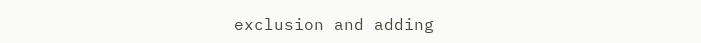exclusion and adding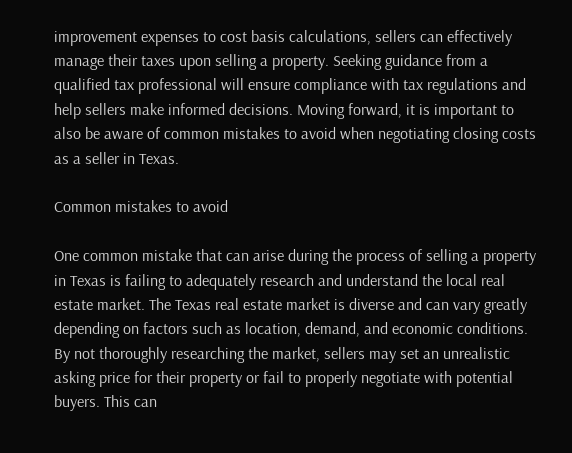improvement expenses to cost basis calculations, sellers can effectively manage their taxes upon selling a property. Seeking guidance from a qualified tax professional will ensure compliance with tax regulations and help sellers make informed decisions. Moving forward, it is important to also be aware of common mistakes to avoid when negotiating closing costs as a seller in Texas.

Common mistakes to avoid

One common mistake that can arise during the process of selling a property in Texas is failing to adequately research and understand the local real estate market. The Texas real estate market is diverse and can vary greatly depending on factors such as location, demand, and economic conditions. By not thoroughly researching the market, sellers may set an unrealistic asking price for their property or fail to properly negotiate with potential buyers. This can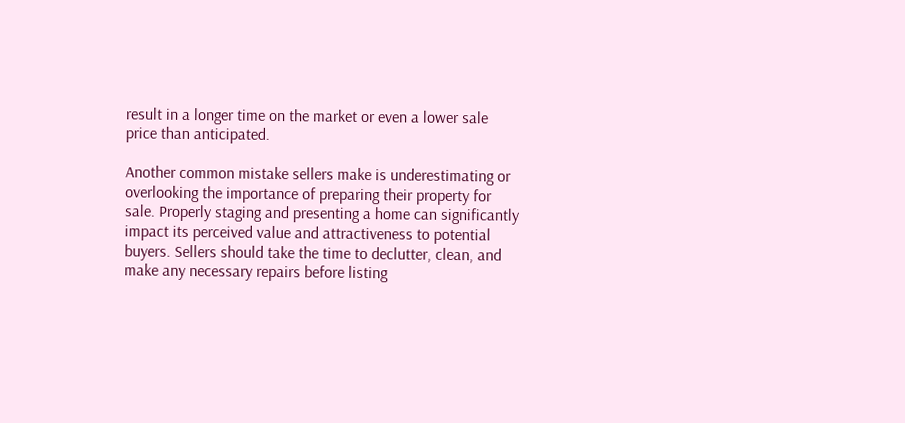result in a longer time on the market or even a lower sale price than anticipated.

Another common mistake sellers make is underestimating or overlooking the importance of preparing their property for sale. Properly staging and presenting a home can significantly impact its perceived value and attractiveness to potential buyers. Sellers should take the time to declutter, clean, and make any necessary repairs before listing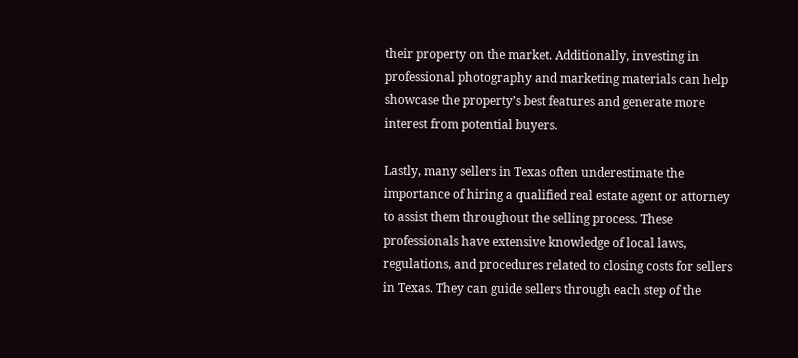their property on the market. Additionally, investing in professional photography and marketing materials can help showcase the property’s best features and generate more interest from potential buyers.

Lastly, many sellers in Texas often underestimate the importance of hiring a qualified real estate agent or attorney to assist them throughout the selling process. These professionals have extensive knowledge of local laws, regulations, and procedures related to closing costs for sellers in Texas. They can guide sellers through each step of the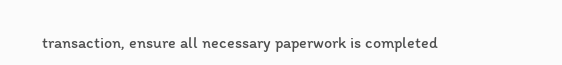transaction, ensure all necessary paperwork is completed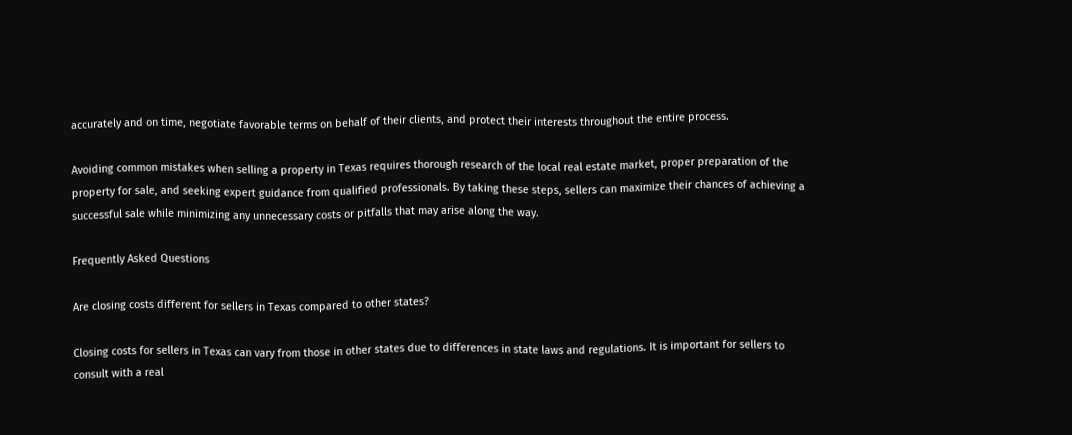accurately and on time, negotiate favorable terms on behalf of their clients, and protect their interests throughout the entire process.

Avoiding common mistakes when selling a property in Texas requires thorough research of the local real estate market, proper preparation of the property for sale, and seeking expert guidance from qualified professionals. By taking these steps, sellers can maximize their chances of achieving a successful sale while minimizing any unnecessary costs or pitfalls that may arise along the way.

Frequently Asked Questions

Are closing costs different for sellers in Texas compared to other states?

Closing costs for sellers in Texas can vary from those in other states due to differences in state laws and regulations. It is important for sellers to consult with a real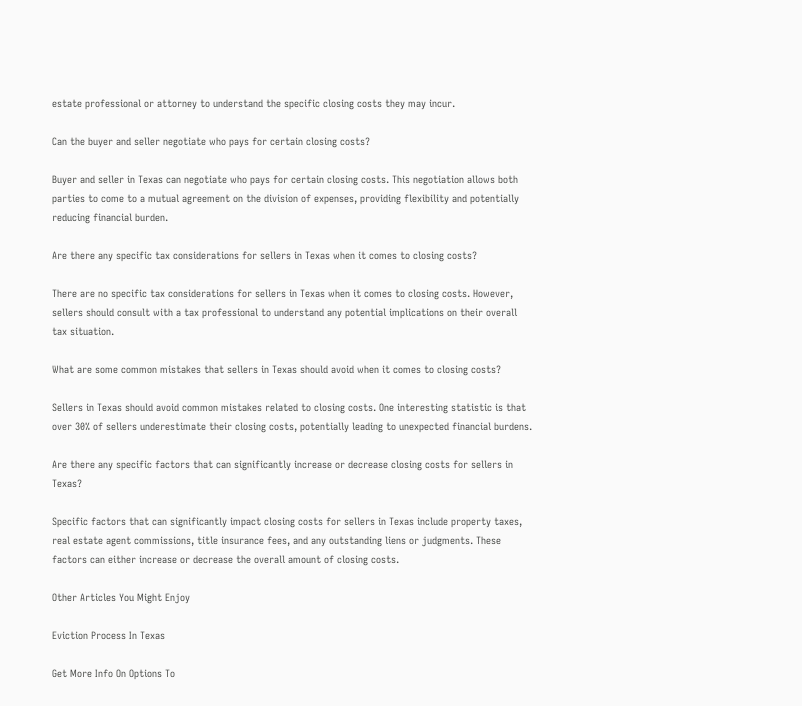estate professional or attorney to understand the specific closing costs they may incur.

Can the buyer and seller negotiate who pays for certain closing costs?

Buyer and seller in Texas can negotiate who pays for certain closing costs. This negotiation allows both parties to come to a mutual agreement on the division of expenses, providing flexibility and potentially reducing financial burden.

Are there any specific tax considerations for sellers in Texas when it comes to closing costs?

There are no specific tax considerations for sellers in Texas when it comes to closing costs. However, sellers should consult with a tax professional to understand any potential implications on their overall tax situation.

What are some common mistakes that sellers in Texas should avoid when it comes to closing costs?

Sellers in Texas should avoid common mistakes related to closing costs. One interesting statistic is that over 30% of sellers underestimate their closing costs, potentially leading to unexpected financial burdens.

Are there any specific factors that can significantly increase or decrease closing costs for sellers in Texas?

Specific factors that can significantly impact closing costs for sellers in Texas include property taxes, real estate agent commissions, title insurance fees, and any outstanding liens or judgments. These factors can either increase or decrease the overall amount of closing costs.

Other Articles You Might Enjoy

Eviction Process In Texas

Get More Info On Options To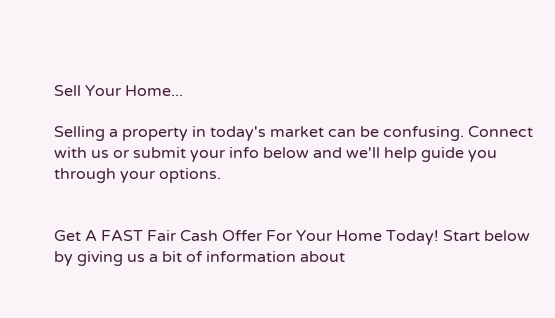Sell Your Home...

Selling a property in today's market can be confusing. Connect with us or submit your info below and we'll help guide you through your options.


Get A FAST Fair Cash Offer For Your Home Today! Start below by giving us a bit of information about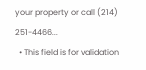your property or call (214) 251-4466...
  • This field is for validation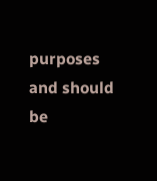purposes and should be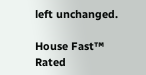left unchanged.

House Fast™ Rated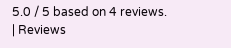5.0 / 5 based on 4 reviews. | Reviews